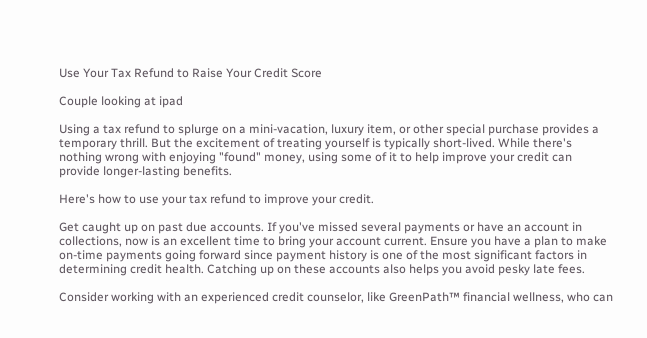Use Your Tax Refund to Raise Your Credit Score

Couple looking at ipad

Using a tax refund to splurge on a mini-vacation, luxury item, or other special purchase provides a temporary thrill. But the excitement of treating yourself is typically short-lived. While there's nothing wrong with enjoying "found" money, using some of it to help improve your credit can provide longer-lasting benefits.

Here's how to use your tax refund to improve your credit.

Get caught up on past due accounts. If you've missed several payments or have an account in collections, now is an excellent time to bring your account current. Ensure you have a plan to make on-time payments going forward since payment history is one of the most significant factors in determining credit health. Catching up on these accounts also helps you avoid pesky late fees.

Consider working with an experienced credit counselor, like GreenPath™ financial wellness, who can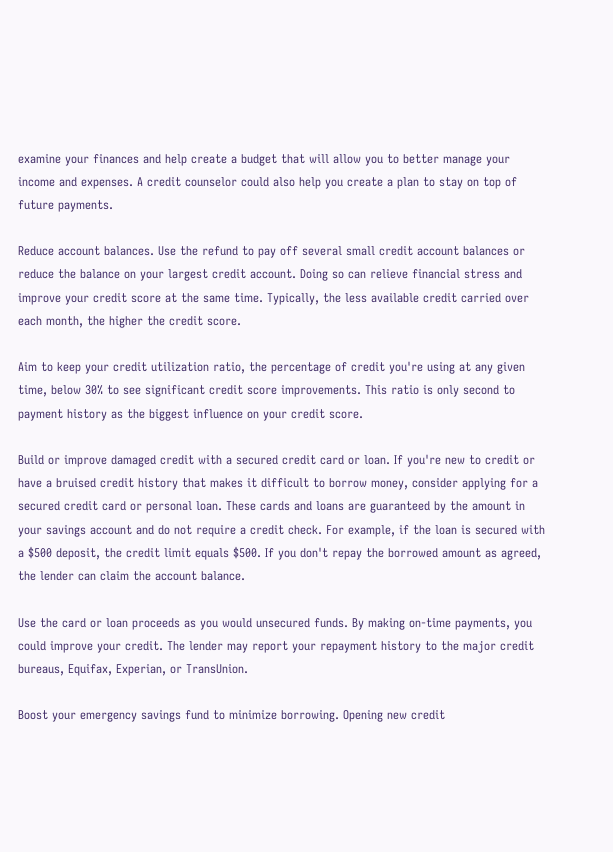examine your finances and help create a budget that will allow you to better manage your income and expenses. A credit counselor could also help you create a plan to stay on top of future payments.

Reduce account balances. Use the refund to pay off several small credit account balances or reduce the balance on your largest credit account. Doing so can relieve financial stress and improve your credit score at the same time. Typically, the less available credit carried over each month, the higher the credit score.

Aim to keep your credit utilization ratio, the percentage of credit you're using at any given time, below 30% to see significant credit score improvements. This ratio is only second to payment history as the biggest influence on your credit score.

Build or improve damaged credit with a secured credit card or loan. If you're new to credit or have a bruised credit history that makes it difficult to borrow money, consider applying for a secured credit card or personal loan. These cards and loans are guaranteed by the amount in your savings account and do not require a credit check. For example, if the loan is secured with a $500 deposit, the credit limit equals $500. If you don't repay the borrowed amount as agreed, the lender can claim the account balance.

Use the card or loan proceeds as you would unsecured funds. By making on-time payments, you could improve your credit. The lender may report your repayment history to the major credit bureaus, Equifax, Experian, or TransUnion.

Boost your emergency savings fund to minimize borrowing. Opening new credit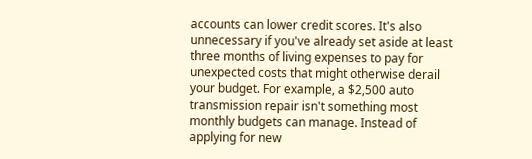accounts can lower credit scores. It's also unnecessary if you've already set aside at least three months of living expenses to pay for unexpected costs that might otherwise derail your budget. For example, a $2,500 auto transmission repair isn't something most monthly budgets can manage. Instead of applying for new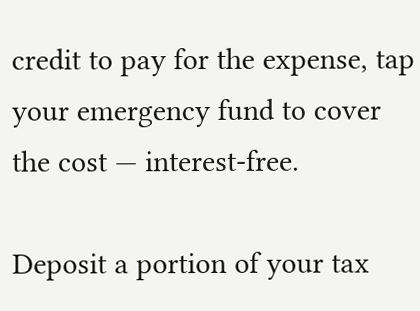credit to pay for the expense, tap your emergency fund to cover the cost — interest-free.

Deposit a portion of your tax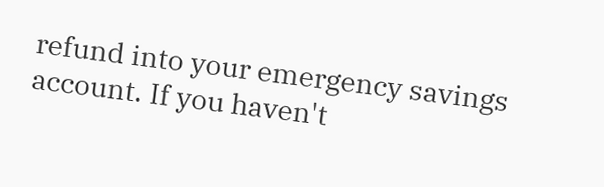refund into your emergency savings account. If you haven't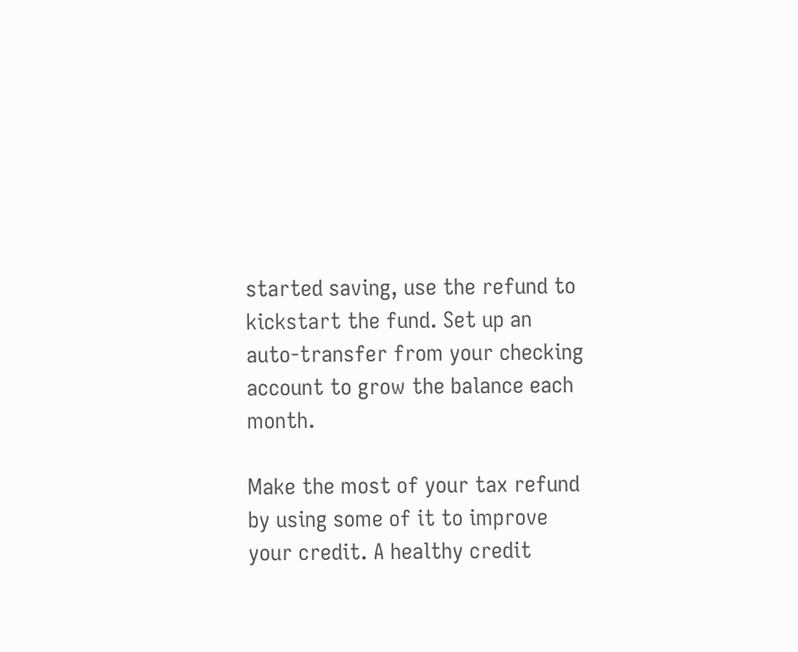started saving, use the refund to kickstart the fund. Set up an auto-transfer from your checking account to grow the balance each month.

Make the most of your tax refund by using some of it to improve your credit. A healthy credit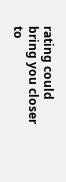rating could bring you closer to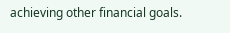achieving other financial goals.